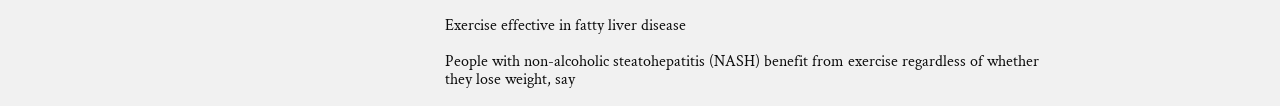Exercise effective in fatty liver disease

People with non-alcoholic steatohepatitis (NASH) benefit from exercise regardless of whether they lose weight, say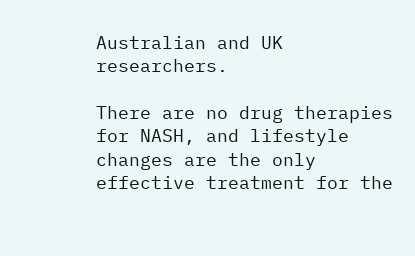Australian and UK researchers.

There are no drug therapies for NASH, and lifestyle changes are the only effective treatment for the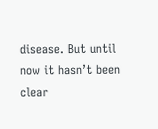disease. But until now it hasn’t been clear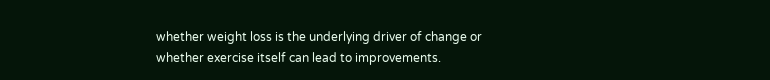whether weight loss is the underlying driver of change or whether exercise itself can lead to improvements.